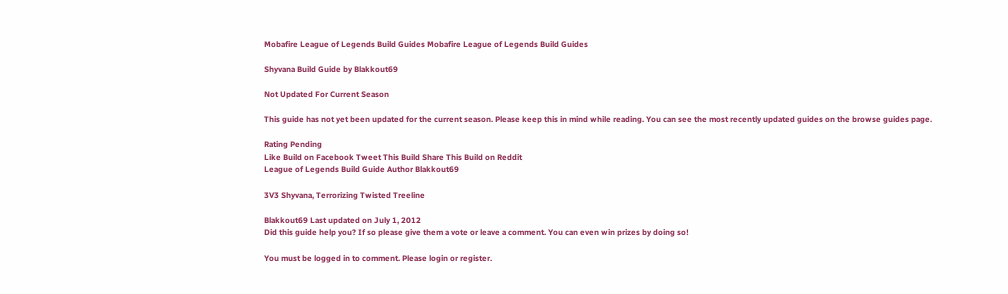Mobafire League of Legends Build Guides Mobafire League of Legends Build Guides

Shyvana Build Guide by Blakkout69

Not Updated For Current Season

This guide has not yet been updated for the current season. Please keep this in mind while reading. You can see the most recently updated guides on the browse guides page.

Rating Pending
Like Build on Facebook Tweet This Build Share This Build on Reddit
League of Legends Build Guide Author Blakkout69

3V3 Shyvana, Terrorizing Twisted Treeline

Blakkout69 Last updated on July 1, 2012
Did this guide help you? If so please give them a vote or leave a comment. You can even win prizes by doing so!

You must be logged in to comment. Please login or register.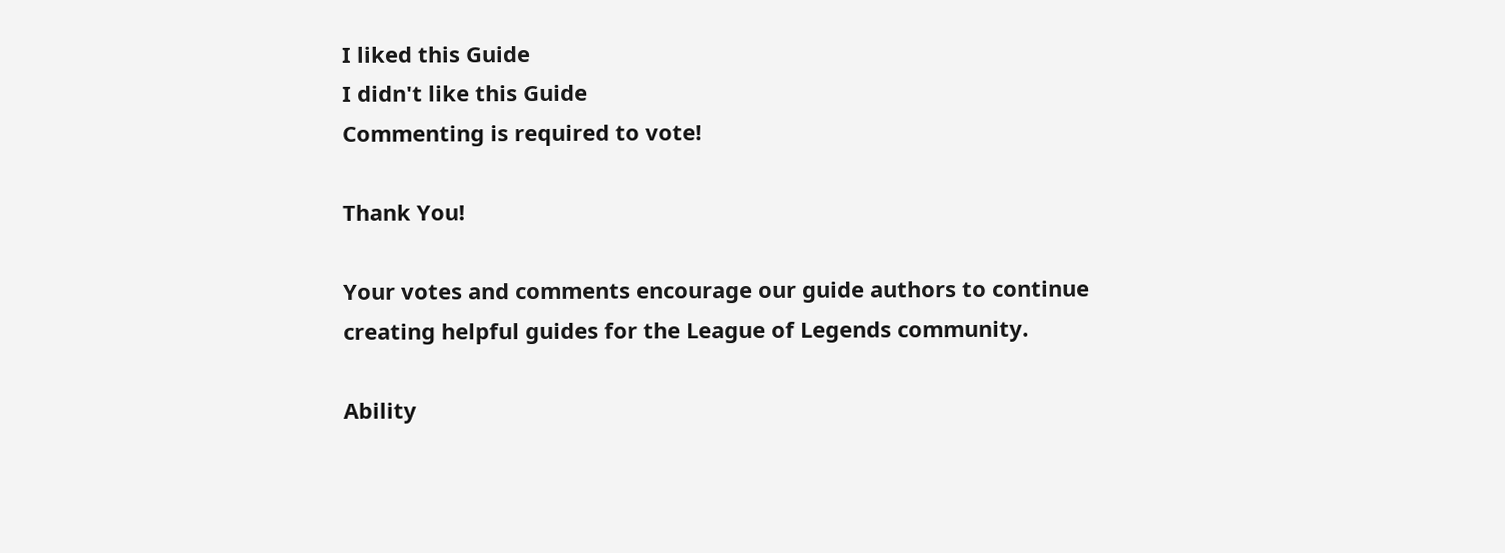I liked this Guide
I didn't like this Guide
Commenting is required to vote!

Thank You!

Your votes and comments encourage our guide authors to continue
creating helpful guides for the League of Legends community.

Ability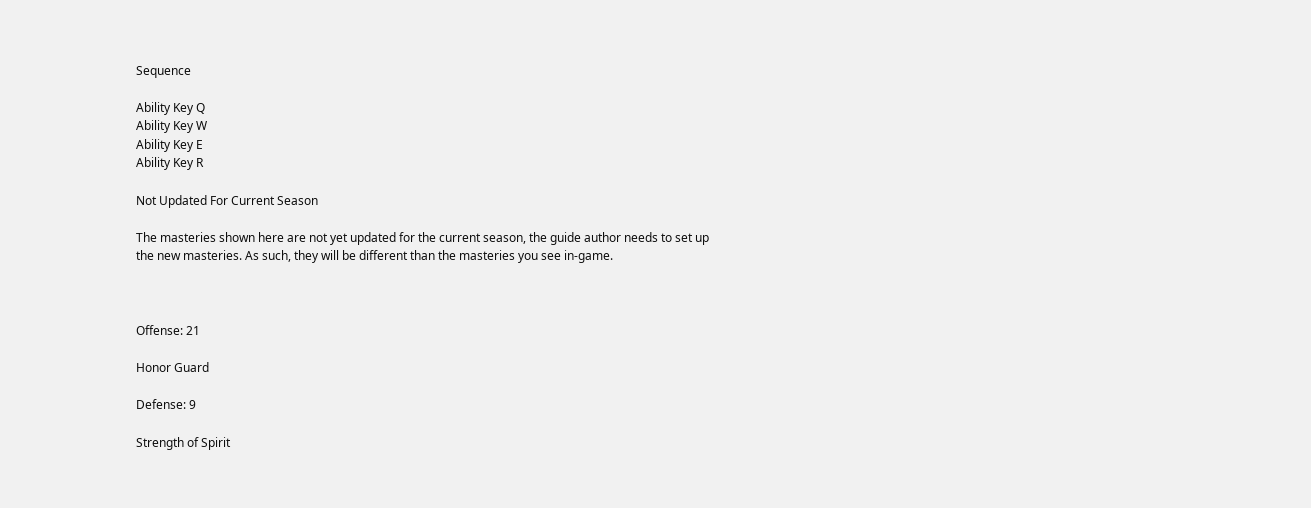Sequence

Ability Key Q
Ability Key W
Ability Key E
Ability Key R

Not Updated For Current Season

The masteries shown here are not yet updated for the current season, the guide author needs to set up the new masteries. As such, they will be different than the masteries you see in-game.



Offense: 21

Honor Guard

Defense: 9

Strength of Spirit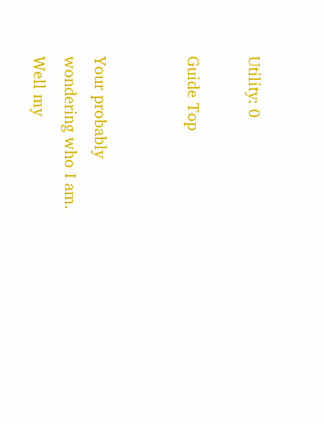Utility: 0

Guide Top


Your probably wondering who I am. Well my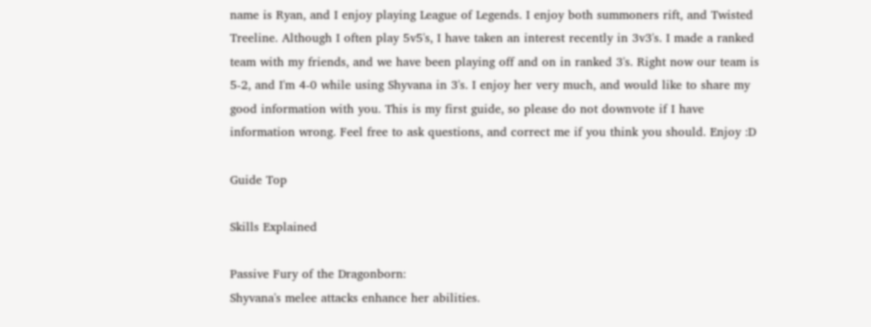name is Ryan, and I enjoy playing League of Legends. I enjoy both summoners rift, and Twisted Treeline. Although I often play 5v5's, I have taken an interest recently in 3v3's. I made a ranked team with my friends, and we have been playing off and on in ranked 3's. Right now our team is 5-2, and I'm 4-0 while using Shyvana in 3's. I enjoy her very much, and would like to share my good information with you. This is my first guide, so please do not downvote if I have information wrong. Feel free to ask questions, and correct me if you think you should. Enjoy :D

Guide Top

Skills Explained

Passive Fury of the Dragonborn:
Shyvana's melee attacks enhance her abilities.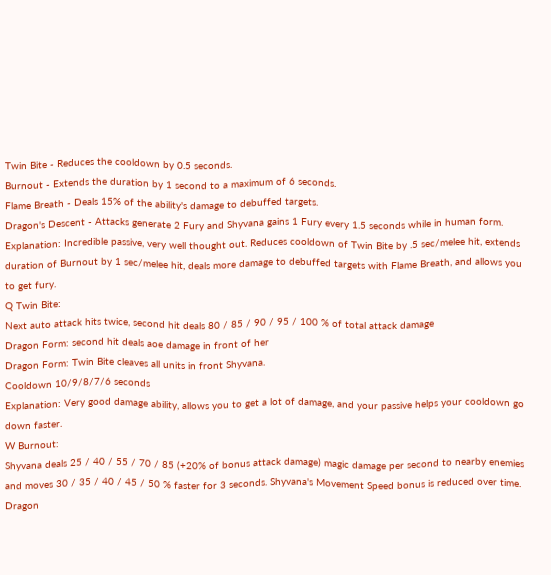Twin Bite - Reduces the cooldown by 0.5 seconds.
Burnout - Extends the duration by 1 second to a maximum of 6 seconds.
Flame Breath - Deals 15% of the ability's damage to debuffed targets.
Dragon's Descent - Attacks generate 2 Fury and Shyvana gains 1 Fury every 1.5 seconds while in human form.
Explanation: Incredible passive, very well thought out. Reduces cooldown of Twin Bite by .5 sec/melee hit, extends duration of Burnout by 1 sec/melee hit, deals more damage to debuffed targets with Flame Breath, and allows you to get fury.
Q Twin Bite:
Next auto attack hits twice, second hit deals 80 / 85 / 90 / 95 / 100 % of total attack damage
Dragon Form: second hit deals aoe damage in front of her
Dragon Form: Twin Bite cleaves all units in front Shyvana.
Cooldown 10/9/8/7/6 seconds
Explanation: Very good damage ability, allows you to get a lot of damage, and your passive helps your cooldown go down faster.
W Burnout:
Shyvana deals 25 / 40 / 55 / 70 / 85 (+20% of bonus attack damage) magic damage per second to nearby enemies and moves 30 / 35 / 40 / 45 / 50 % faster for 3 seconds. Shyvana's Movement Speed bonus is reduced over time.
Dragon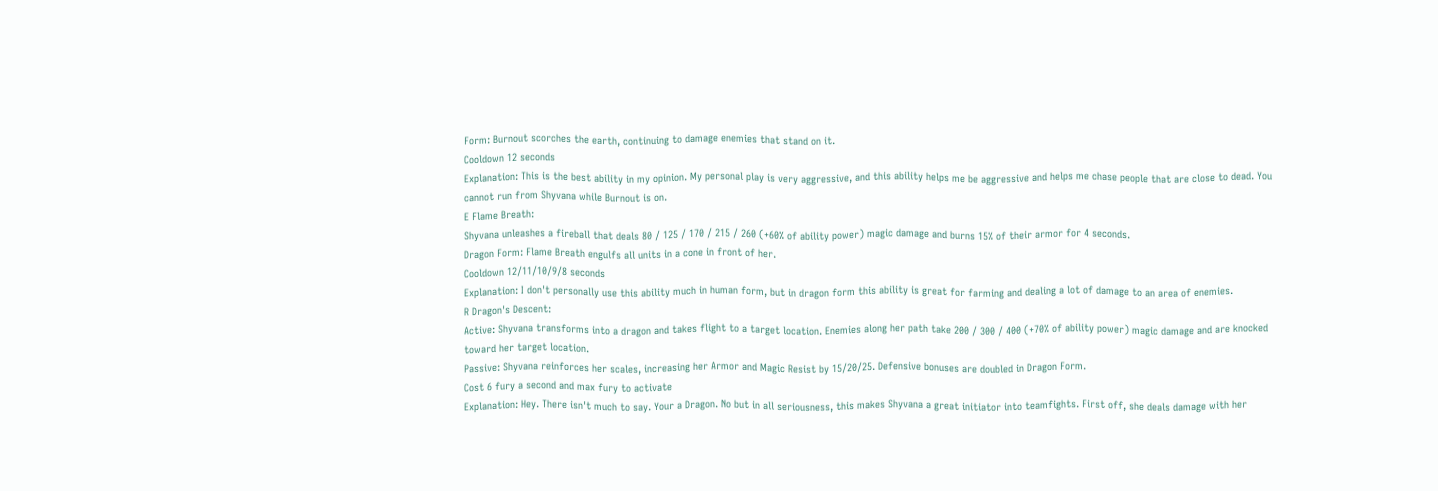Form: Burnout scorches the earth, continuing to damage enemies that stand on it.
Cooldown 12 seconds
Explanation: This is the best ability in my opinion. My personal play is very aggressive, and this ability helps me be aggressive and helps me chase people that are close to dead. You cannot run from Shyvana while Burnout is on.
E Flame Breath:
Shyvana unleashes a fireball that deals 80 / 125 / 170 / 215 / 260 (+60% of ability power) magic damage and burns 15% of their armor for 4 seconds.
Dragon Form: Flame Breath engulfs all units in a cone in front of her.
Cooldown 12/11/10/9/8 seconds
Explanation: I don't personally use this ability much in human form, but in dragon form this ability is great for farming and dealing a lot of damage to an area of enemies.
R Dragon's Descent:
Active: Shyvana transforms into a dragon and takes flight to a target location. Enemies along her path take 200 / 300 / 400 (+70% of ability power) magic damage and are knocked toward her target location.
Passive: Shyvana reinforces her scales, increasing her Armor and Magic Resist by 15/20/25. Defensive bonuses are doubled in Dragon Form.
Cost 6 fury a second and max fury to activate
Explanation: Hey. There isn't much to say. Your a Dragon. No but in all seriousness, this makes Shyvana a great initiator into teamfights. First off, she deals damage with her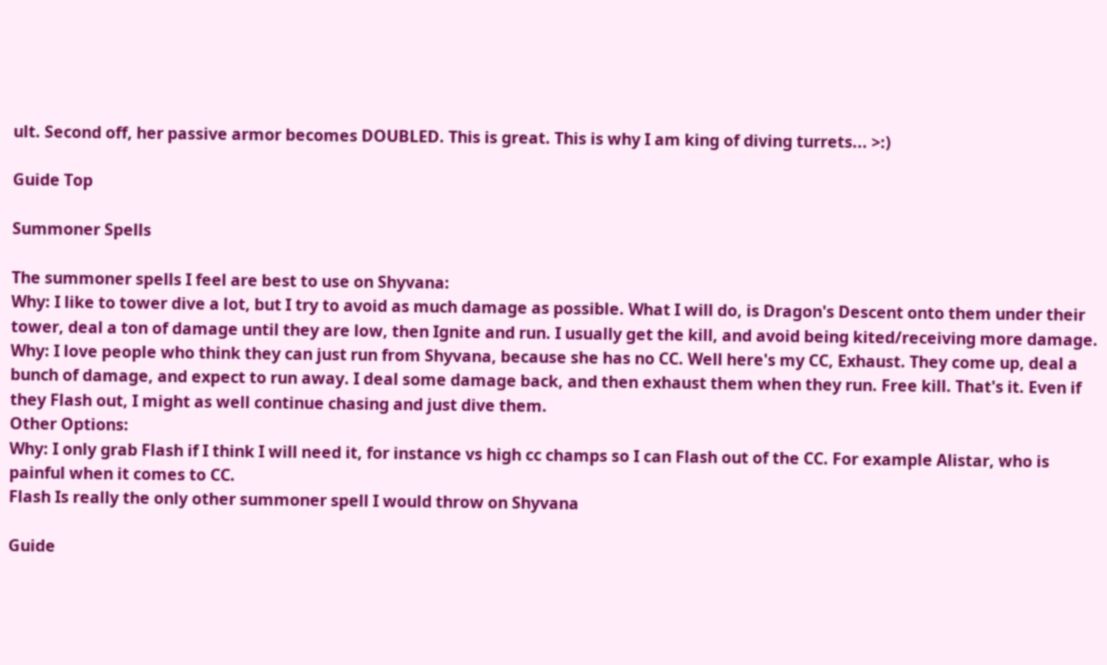ult. Second off, her passive armor becomes DOUBLED. This is great. This is why I am king of diving turrets... >:)

Guide Top

Summoner Spells

The summoner spells I feel are best to use on Shyvana:
Why: I like to tower dive a lot, but I try to avoid as much damage as possible. What I will do, is Dragon's Descent onto them under their tower, deal a ton of damage until they are low, then Ignite and run. I usually get the kill, and avoid being kited/receiving more damage.
Why: I love people who think they can just run from Shyvana, because she has no CC. Well here's my CC, Exhaust. They come up, deal a bunch of damage, and expect to run away. I deal some damage back, and then exhaust them when they run. Free kill. That's it. Even if they Flash out, I might as well continue chasing and just dive them.
Other Options:
Why: I only grab Flash if I think I will need it, for instance vs high cc champs so I can Flash out of the CC. For example Alistar, who is painful when it comes to CC.
Flash Is really the only other summoner spell I would throw on Shyvana

Guide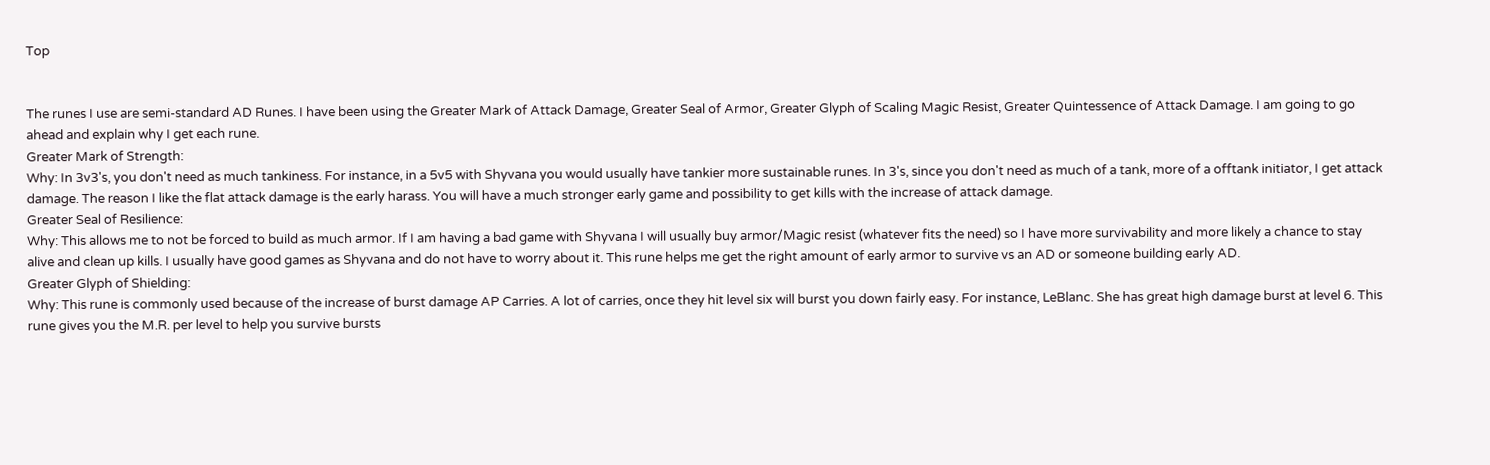Top


The runes I use are semi-standard AD Runes. I have been using the Greater Mark of Attack Damage, Greater Seal of Armor, Greater Glyph of Scaling Magic Resist, Greater Quintessence of Attack Damage. I am going to go ahead and explain why I get each rune.
Greater Mark of Strength:
Why: In 3v3's, you don't need as much tankiness. For instance, in a 5v5 with Shyvana you would usually have tankier more sustainable runes. In 3's, since you don't need as much of a tank, more of a offtank initiator, I get attack damage. The reason I like the flat attack damage is the early harass. You will have a much stronger early game and possibility to get kills with the increase of attack damage.
Greater Seal of Resilience:
Why: This allows me to not be forced to build as much armor. If I am having a bad game with Shyvana I will usually buy armor/Magic resist (whatever fits the need) so I have more survivability and more likely a chance to stay alive and clean up kills. I usually have good games as Shyvana and do not have to worry about it. This rune helps me get the right amount of early armor to survive vs an AD or someone building early AD.
Greater Glyph of Shielding:
Why: This rune is commonly used because of the increase of burst damage AP Carries. A lot of carries, once they hit level six will burst you down fairly easy. For instance, LeBlanc. She has great high damage burst at level 6. This rune gives you the M.R. per level to help you survive bursts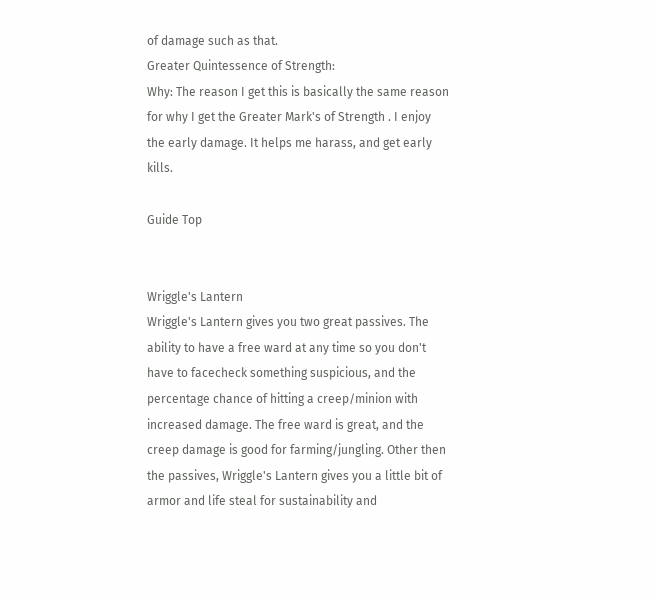of damage such as that.
Greater Quintessence of Strength:
Why: The reason I get this is basically the same reason for why I get the Greater Mark's of Strength . I enjoy the early damage. It helps me harass, and get early kills.

Guide Top


Wriggle's Lantern
Wriggle's Lantern gives you two great passives. The ability to have a free ward at any time so you don't have to facecheck something suspicious, and the percentage chance of hitting a creep/minion with increased damage. The free ward is great, and the creep damage is good for farming/jungling. Other then the passives, Wriggle's Lantern gives you a little bit of armor and life steal for sustainability and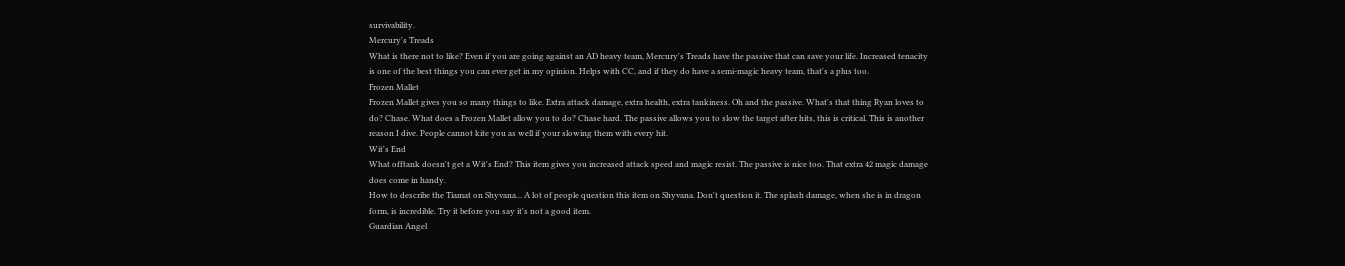survivability.
Mercury's Treads
What is there not to like? Even if you are going against an AD heavy team, Mercury's Treads have the passive that can save your life. Increased tenacity is one of the best things you can ever get in my opinion. Helps with CC, and if they do have a semi-magic heavy team, that's a plus too.
Frozen Mallet
Frozen Mallet gives you so many things to like. Extra attack damage, extra health, extra tankiness. Oh and the passive. What's that thing Ryan loves to do? Chase. What does a Frozen Mallet allow you to do? Chase hard. The passive allows you to slow the target after hits, this is critical. This is another reason I dive. People cannot kite you as well if your slowing them with every hit.
Wit's End
What offtank doesn't get a Wit's End? This item gives you increased attack speed and magic resist. The passive is nice too. That extra 42 magic damage does come in handy.
How to describe the Tiamat on Shyvana... A lot of people question this item on Shyvana. Don't question it. The splash damage, when she is in dragon form, is incredible. Try it before you say it's not a good item.
Guardian Angel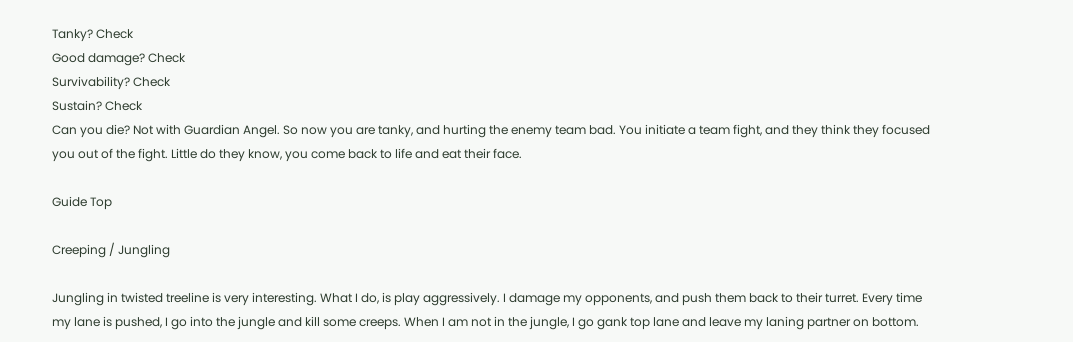Tanky? Check
Good damage? Check
Survivability? Check
Sustain? Check
Can you die? Not with Guardian Angel. So now you are tanky, and hurting the enemy team bad. You initiate a team fight, and they think they focused you out of the fight. Little do they know, you come back to life and eat their face.

Guide Top

Creeping / Jungling

Jungling in twisted treeline is very interesting. What I do, is play aggressively. I damage my opponents, and push them back to their turret. Every time my lane is pushed, I go into the jungle and kill some creeps. When I am not in the jungle, I go gank top lane and leave my laning partner on bottom.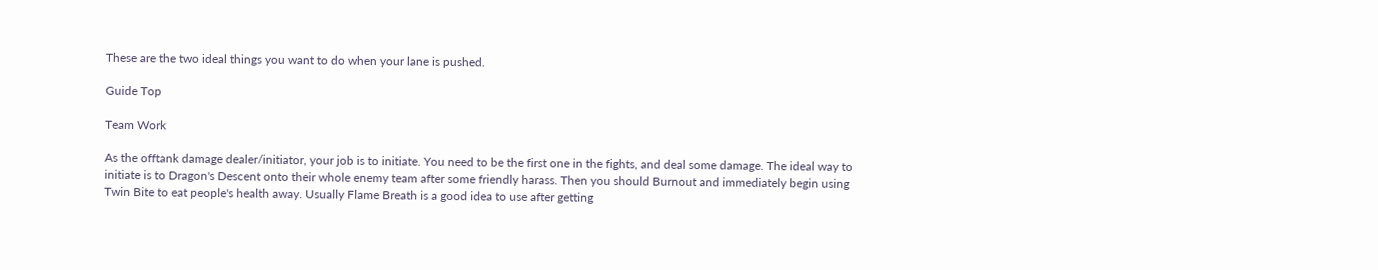These are the two ideal things you want to do when your lane is pushed.

Guide Top

Team Work

As the offtank damage dealer/initiator, your job is to initiate. You need to be the first one in the fights, and deal some damage. The ideal way to initiate is to Dragon's Descent onto their whole enemy team after some friendly harass. Then you should Burnout and immediately begin using Twin Bite to eat people's health away. Usually Flame Breath is a good idea to use after getting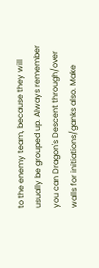to the enemy team, because they will usually be grouped up. Always remember you can Dragon's Descent through/over walls for initiations/ganks also. Make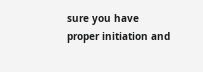sure you have proper initiation and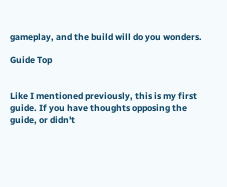gameplay, and the build will do you wonders.

Guide Top


Like I mentioned previously, this is my first guide. If you have thoughts opposing the guide, or didn't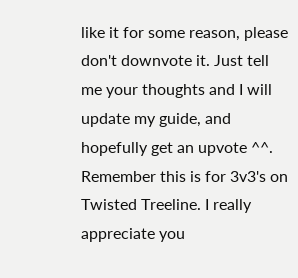like it for some reason, please don't downvote it. Just tell me your thoughts and I will update my guide, and hopefully get an upvote ^^. Remember this is for 3v3's on Twisted Treeline. I really appreciate you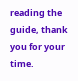reading the guide, thank you for your time.